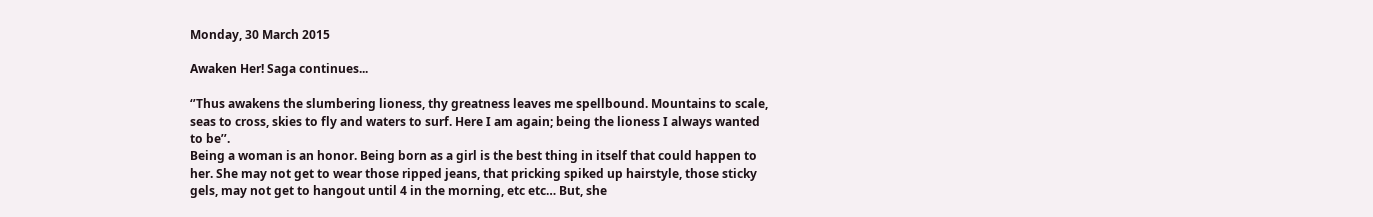Monday, 30 March 2015

Awaken Her! Saga continues...

‘’Thus awakens the slumbering lioness, thy greatness leaves me spellbound. Mountains to scale, seas to cross, skies to fly and waters to surf. Here I am again; being the lioness I always wanted to be’’.
Being a woman is an honor. Being born as a girl is the best thing in itself that could happen to her. She may not get to wear those ripped jeans, that pricking spiked up hairstyle, those sticky gels, may not get to hangout until 4 in the morning, etc etc… But, she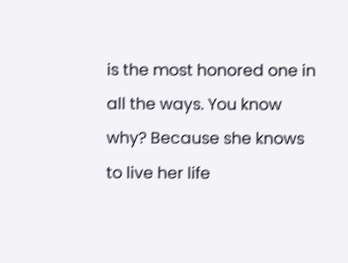is the most honored one in all the ways. You know why? Because she knows to live her life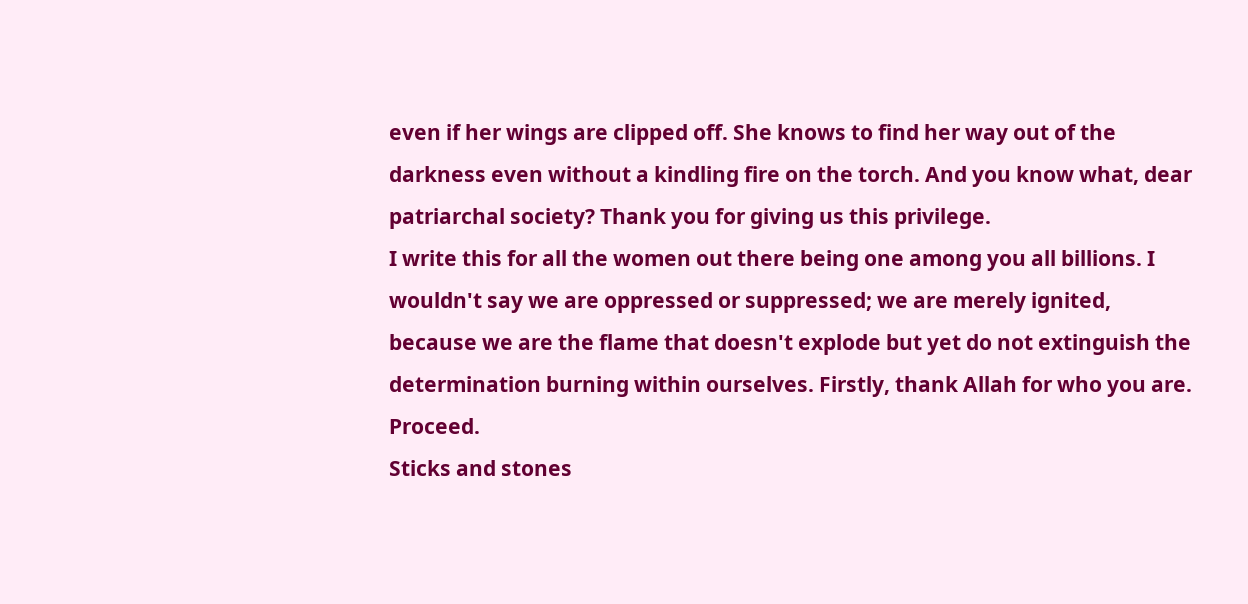even if her wings are clipped off. She knows to find her way out of the darkness even without a kindling fire on the torch. And you know what, dear patriarchal society? Thank you for giving us this privilege.
I write this for all the women out there being one among you all billions. I wouldn't say we are oppressed or suppressed; we are merely ignited, because we are the flame that doesn't explode but yet do not extinguish the determination burning within ourselves. Firstly, thank Allah for who you are. Proceed.
Sticks and stones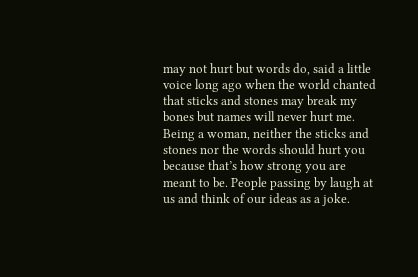may not hurt but words do, said a little voice long ago when the world chanted that sticks and stones may break my bones but names will never hurt me.  Being a woman, neither the sticks and stones nor the words should hurt you because that’s how strong you are meant to be. People passing by laugh at us and think of our ideas as a joke.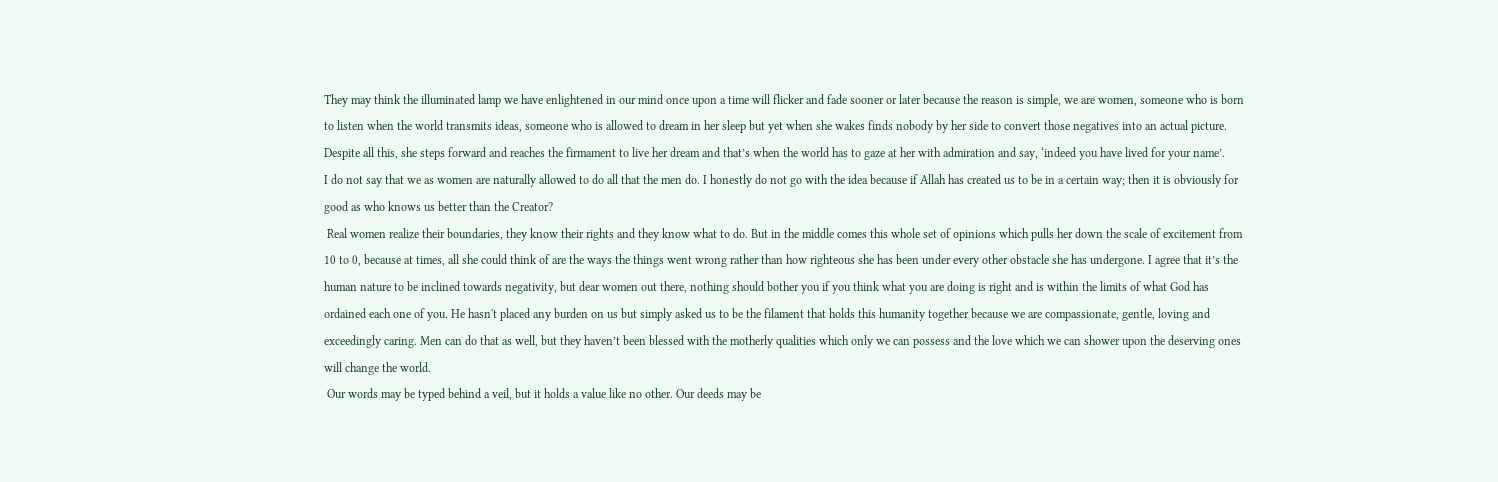They may think the illuminated lamp we have enlightened in our mind once upon a time will flicker and fade sooner or later because the reason is simple, we are women, someone who is born to listen when the world transmits ideas, someone who is allowed to dream in her sleep but yet when she wakes finds nobody by her side to convert those negatives into an actual picture. Despite all this, she steps forward and reaches the firmament to live her dream and that’s when the world has to gaze at her with admiration and say, ‘indeed you have lived for your name’.
I do not say that we as women are naturally allowed to do all that the men do. I honestly do not go with the idea because if Allah has created us to be in a certain way; then it is obviously for good as who knows us better than the Creator?
 Real women realize their boundaries, they know their rights and they know what to do. But in the middle comes this whole set of opinions which pulls her down the scale of excitement from 10 to 0, because at times, all she could think of are the ways the things went wrong rather than how righteous she has been under every other obstacle she has undergone. I agree that it’s the human nature to be inclined towards negativity, but dear women out there, nothing should bother you if you think what you are doing is right and is within the limits of what God has ordained each one of you. He hasn't placed any burden on us but simply asked us to be the filament that holds this humanity together because we are compassionate, gentle, loving and exceedingly caring. Men can do that as well, but they haven’t been blessed with the motherly qualities which only we can possess and the love which we can shower upon the deserving ones will change the world.
 Our words may be typed behind a veil, but it holds a value like no other. Our deeds may be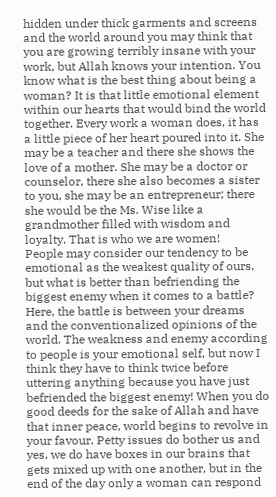hidden under thick garments and screens and the world around you may think that you are growing terribly insane with your work, but Allah knows your intention. You know what is the best thing about being a woman? It is that little emotional element within our hearts that would bind the world together. Every work a woman does, it has a little piece of her heart poured into it. She may be a teacher and there she shows the love of a mother. She may be a doctor or counselor, there she also becomes a sister to you, she may be an entrepreneur; there she would be the Ms. Wise like a grandmother filled with wisdom and loyalty. That is who we are women!
People may consider our tendency to be emotional as the weakest quality of ours, but what is better than befriending the biggest enemy when it comes to a battle? Here, the battle is between your dreams and the conventionalized opinions of the world. The weakness and enemy according to people is your emotional self, but now I think they have to think twice before uttering anything because you have just befriended the biggest enemy! When you do good deeds for the sake of Allah and have that inner peace, world begins to revolve in your favour. Petty issues do bother us and yes, we do have boxes in our brains that gets mixed up with one another, but in the end of the day only a woman can respond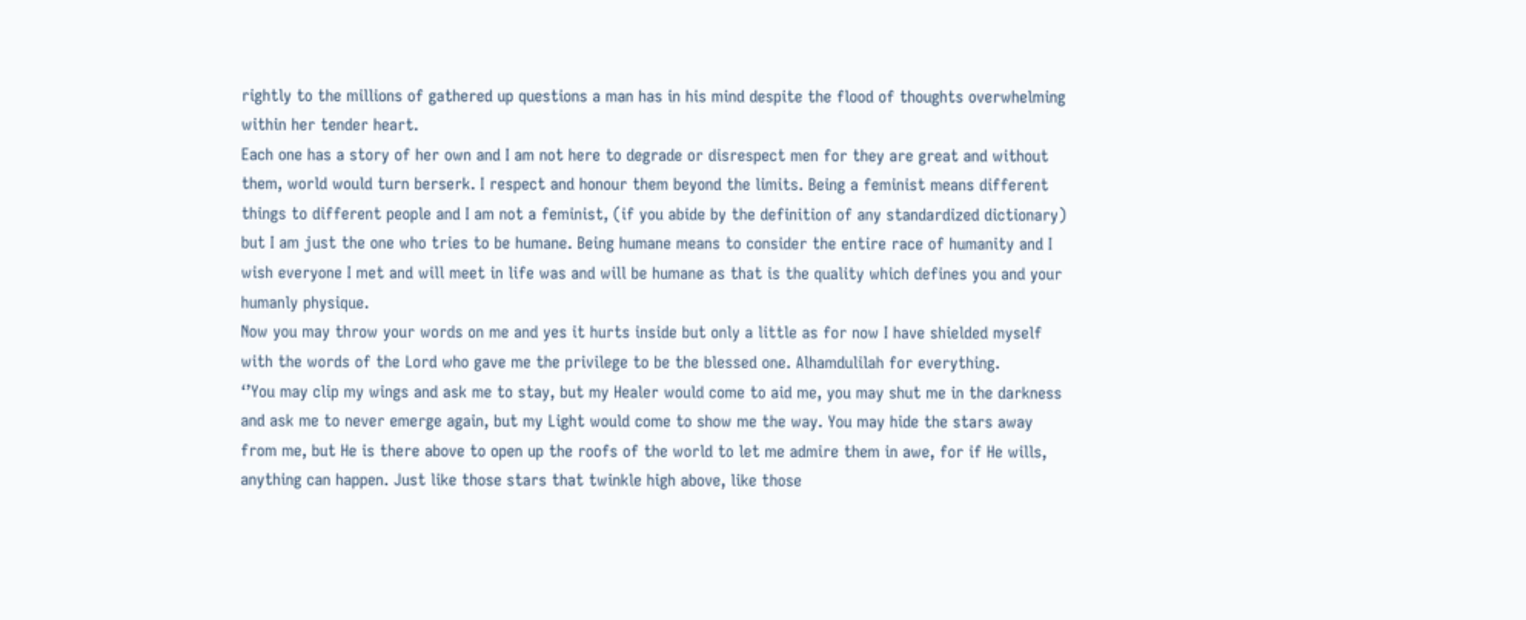rightly to the millions of gathered up questions a man has in his mind despite the flood of thoughts overwhelming within her tender heart.
Each one has a story of her own and I am not here to degrade or disrespect men for they are great and without them, world would turn berserk. I respect and honour them beyond the limits. Being a feminist means different things to different people and I am not a feminist, (if you abide by the definition of any standardized dictionary) but I am just the one who tries to be humane. Being humane means to consider the entire race of humanity and I wish everyone I met and will meet in life was and will be humane as that is the quality which defines you and your humanly physique.
Now you may throw your words on me and yes it hurts inside but only a little as for now I have shielded myself with the words of the Lord who gave me the privilege to be the blessed one. Alhamdulilah for everything.
‘’You may clip my wings and ask me to stay, but my Healer would come to aid me, you may shut me in the darkness and ask me to never emerge again, but my Light would come to show me the way. You may hide the stars away from me, but He is there above to open up the roofs of the world to let me admire them in awe, for if He wills, anything can happen. Just like those stars that twinkle high above, like those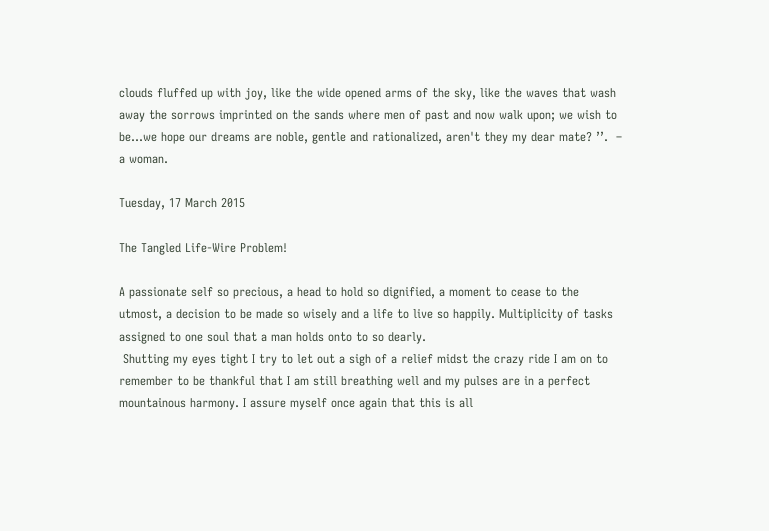clouds fluffed up with joy, like the wide opened arms of the sky, like the waves that wash away the sorrows imprinted on the sands where men of past and now walk upon; we wish to be…we hope our dreams are noble, gentle and rationalized, aren't they my dear mate? ’’.  – a woman.

Tuesday, 17 March 2015

The Tangled Life-Wire Problem!

A passionate self so precious, a head to hold so dignified, a moment to cease to the utmost, a decision to be made so wisely and a life to live so happily. Multiplicity of tasks assigned to one soul that a man holds onto to so dearly.
 Shutting my eyes tight I try to let out a sigh of a relief midst the crazy ride I am on to remember to be thankful that I am still breathing well and my pulses are in a perfect mountainous harmony. I assure myself once again that this is all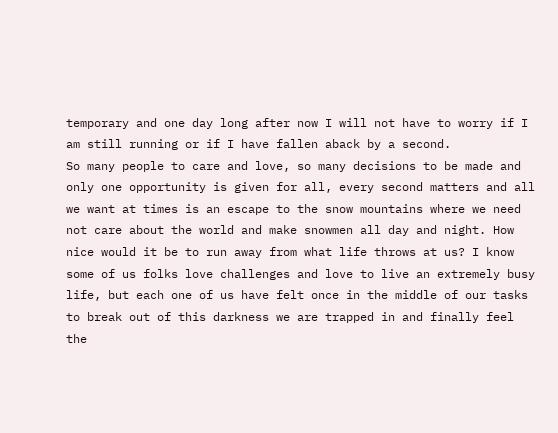temporary and one day long after now I will not have to worry if I am still running or if I have fallen aback by a second.
So many people to care and love, so many decisions to be made and only one opportunity is given for all, every second matters and all we want at times is an escape to the snow mountains where we need not care about the world and make snowmen all day and night. How nice would it be to run away from what life throws at us? I know some of us folks love challenges and love to live an extremely busy life, but each one of us have felt once in the middle of our tasks to break out of this darkness we are trapped in and finally feel the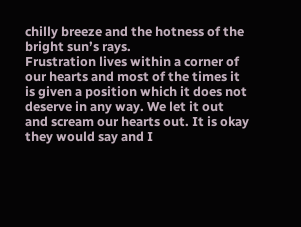chilly breeze and the hotness of the bright sun’s rays.
Frustration lives within a corner of our hearts and most of the times it is given a position which it does not deserve in any way. We let it out and scream our hearts out. It is okay they would say and I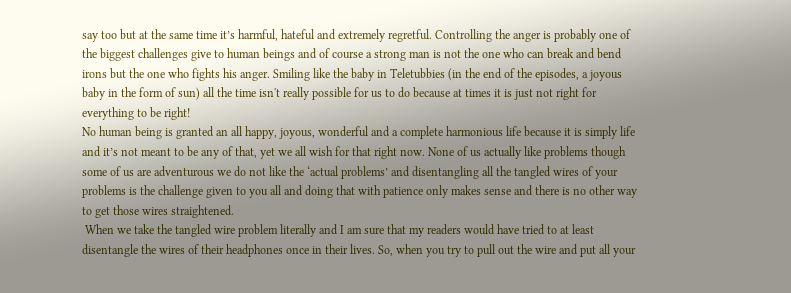say too but at the same time it’s harmful, hateful and extremely regretful. Controlling the anger is probably one of the biggest challenges give to human beings and of course a strong man is not the one who can break and bend irons but the one who fights his anger. Smiling like the baby in Teletubbies (in the end of the episodes, a joyous baby in the form of sun) all the time isn't really possible for us to do because at times it is just not right for everything to be right!
No human being is granted an all happy, joyous, wonderful and a complete harmonious life because it is simply life and it’s not meant to be any of that, yet we all wish for that right now. None of us actually like problems though some of us are adventurous we do not like the ‘actual problems’ and disentangling all the tangled wires of your problems is the challenge given to you all and doing that with patience only makes sense and there is no other way to get those wires straightened.
 When we take the tangled wire problem literally and I am sure that my readers would have tried to at least disentangle the wires of their headphones once in their lives. So, when you try to pull out the wire and put all your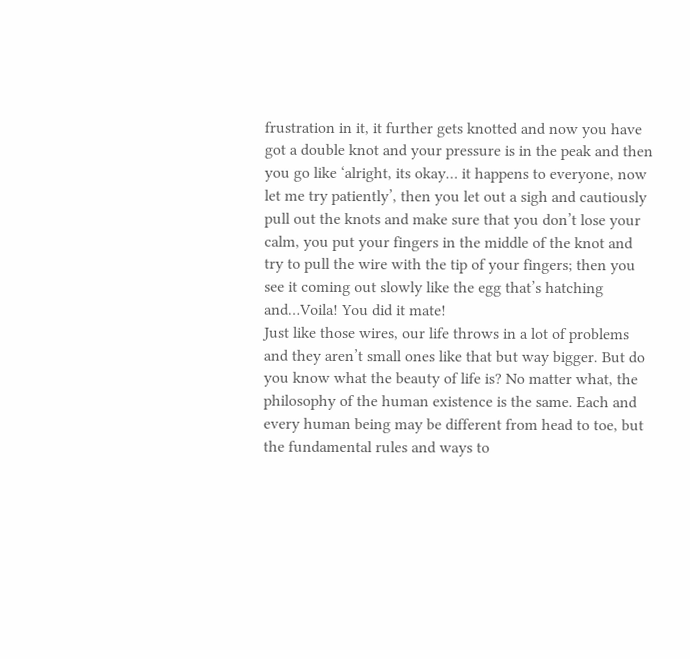frustration in it, it further gets knotted and now you have got a double knot and your pressure is in the peak and then you go like ‘alright, its okay… it happens to everyone, now let me try patiently’, then you let out a sigh and cautiously pull out the knots and make sure that you don’t lose your calm, you put your fingers in the middle of the knot and try to pull the wire with the tip of your fingers; then you see it coming out slowly like the egg that’s hatching and…Voila! You did it mate!
Just like those wires, our life throws in a lot of problems and they aren’t small ones like that but way bigger. But do you know what the beauty of life is? No matter what, the philosophy of the human existence is the same. Each and every human being may be different from head to toe, but the fundamental rules and ways to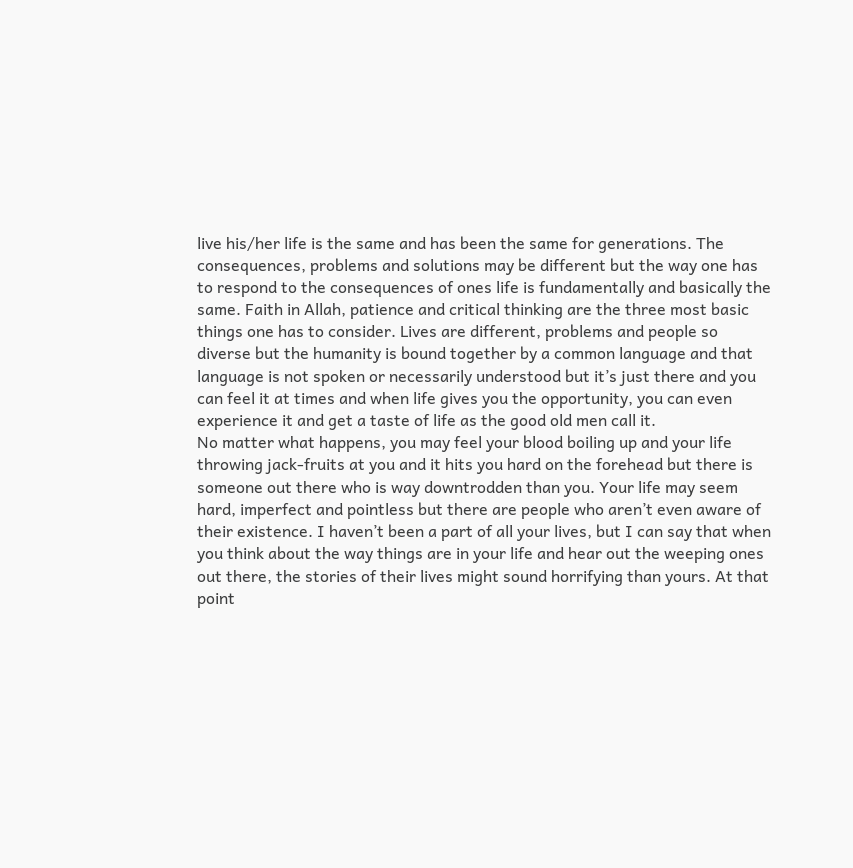live his/her life is the same and has been the same for generations. The consequences, problems and solutions may be different but the way one has to respond to the consequences of ones life is fundamentally and basically the same. Faith in Allah, patience and critical thinking are the three most basic things one has to consider. Lives are different, problems and people so diverse but the humanity is bound together by a common language and that language is not spoken or necessarily understood but it’s just there and you can feel it at times and when life gives you the opportunity, you can even experience it and get a taste of life as the good old men call it.
No matter what happens, you may feel your blood boiling up and your life throwing jack-fruits at you and it hits you hard on the forehead but there is someone out there who is way downtrodden than you. Your life may seem hard, imperfect and pointless but there are people who aren’t even aware of their existence. I haven’t been a part of all your lives, but I can say that when you think about the way things are in your life and hear out the weeping ones out there, the stories of their lives might sound horrifying than yours. At that point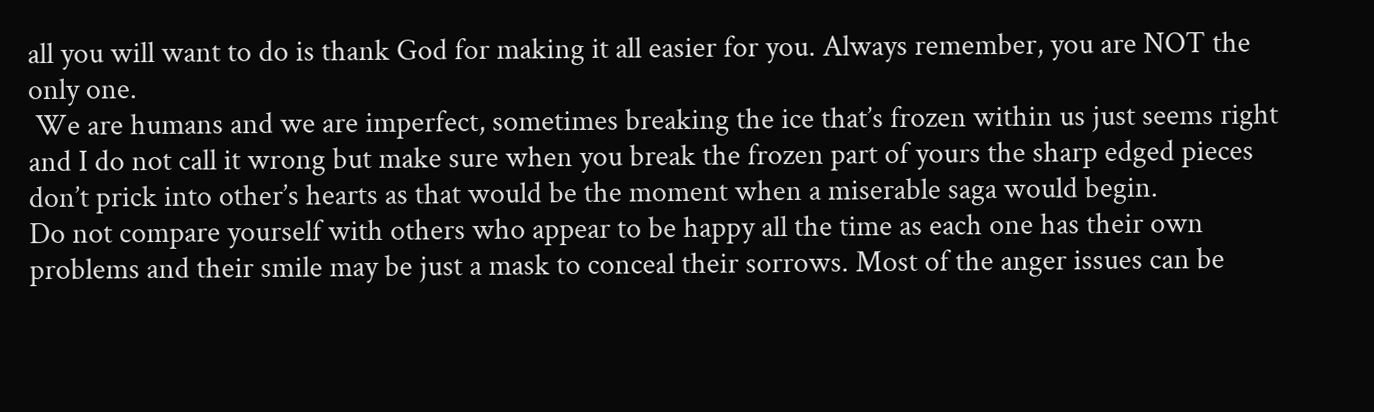all you will want to do is thank God for making it all easier for you. Always remember, you are NOT the only one.
 We are humans and we are imperfect, sometimes breaking the ice that’s frozen within us just seems right and I do not call it wrong but make sure when you break the frozen part of yours the sharp edged pieces don’t prick into other’s hearts as that would be the moment when a miserable saga would begin.
Do not compare yourself with others who appear to be happy all the time as each one has their own problems and their smile may be just a mask to conceal their sorrows. Most of the anger issues can be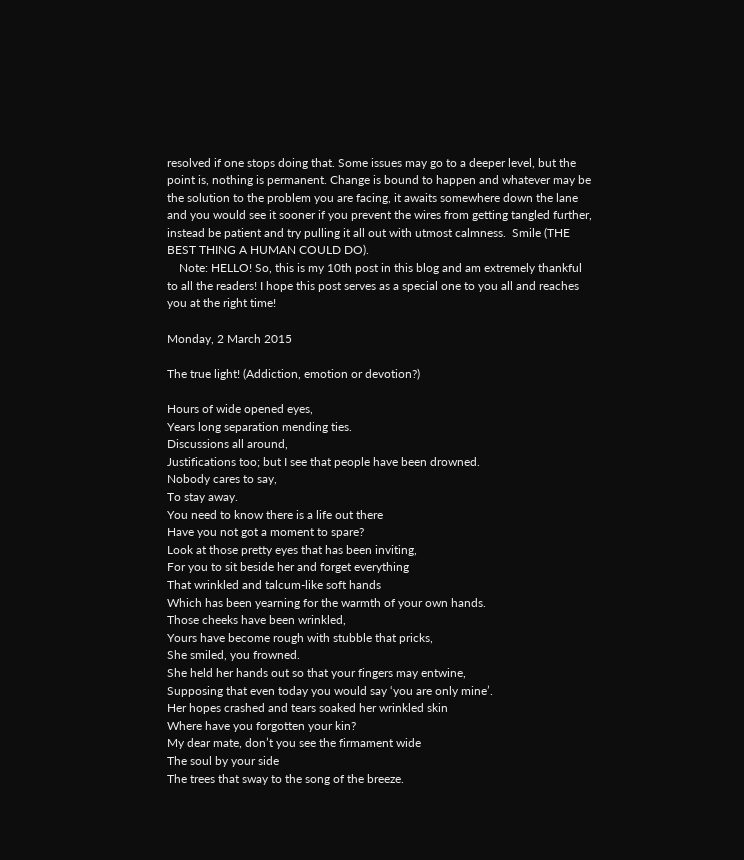resolved if one stops doing that. Some issues may go to a deeper level, but the point is, nothing is permanent. Change is bound to happen and whatever may be the solution to the problem you are facing, it awaits somewhere down the lane and you would see it sooner if you prevent the wires from getting tangled further, instead be patient and try pulling it all out with utmost calmness.  Smile (THE BEST THING A HUMAN COULD DO).
    Note: HELLO! So, this is my 10th post in this blog and am extremely thankful to all the readers! I hope this post serves as a special one to you all and reaches you at the right time!

Monday, 2 March 2015

The true light! (Addiction, emotion or devotion?)

Hours of wide opened eyes,
Years long separation mending ties.
Discussions all around,
Justifications too; but I see that people have been drowned.
Nobody cares to say,
To stay away.
You need to know there is a life out there
Have you not got a moment to spare?
Look at those pretty eyes that has been inviting,
For you to sit beside her and forget everything
That wrinkled and talcum-like soft hands
Which has been yearning for the warmth of your own hands.
Those cheeks have been wrinkled,
Yours have become rough with stubble that pricks,
She smiled, you frowned.
She held her hands out so that your fingers may entwine,
Supposing that even today you would say ‘you are only mine’.
Her hopes crashed and tears soaked her wrinkled skin
Where have you forgotten your kin?
My dear mate, don’t you see the firmament wide
The soul by your side
The trees that sway to the song of the breeze.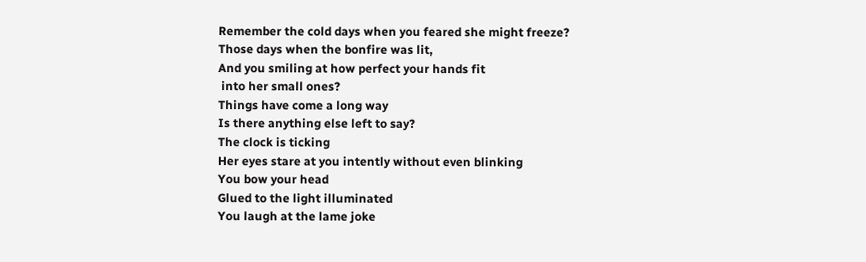Remember the cold days when you feared she might freeze?
Those days when the bonfire was lit,
And you smiling at how perfect your hands fit
 into her small ones?
Things have come a long way
Is there anything else left to say?
The clock is ticking
Her eyes stare at you intently without even blinking
You bow your head
Glued to the light illuminated
You laugh at the lame joke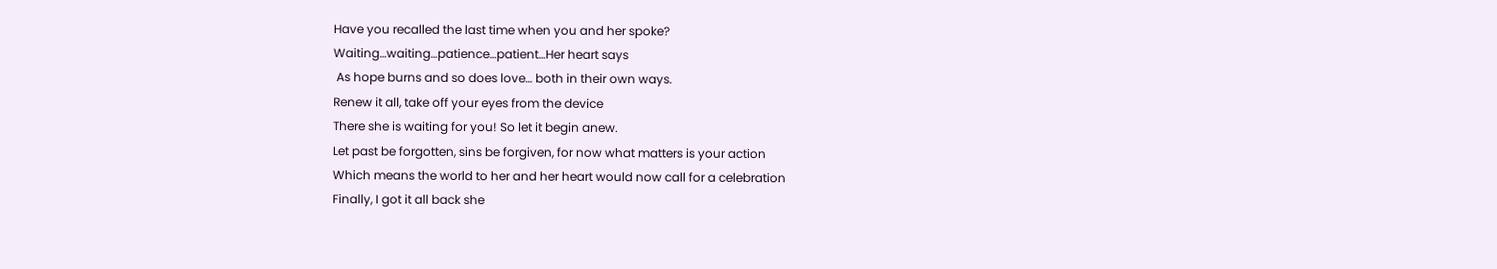Have you recalled the last time when you and her spoke?
Waiting…waiting…patience…patient…Her heart says
 As hope burns and so does love… both in their own ways.
Renew it all, take off your eyes from the device
There she is waiting for you! So let it begin anew.
Let past be forgotten, sins be forgiven, for now what matters is your action
Which means the world to her and her heart would now call for a celebration
Finally, I got it all back she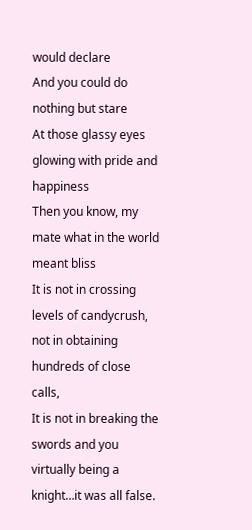would declare
And you could do nothing but stare
At those glassy eyes glowing with pride and happiness
Then you know, my mate what in the world meant bliss
It is not in crossing levels of candycrush, not in obtaining hundreds of close calls,
It is not in breaking the swords and you virtually being a knight…it was all false.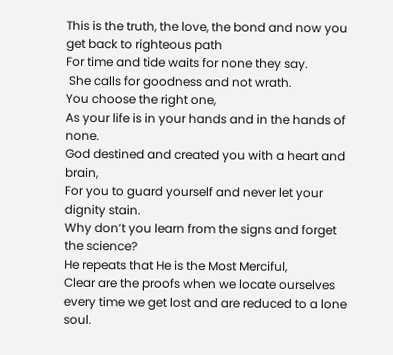This is the truth, the love, the bond and now you get back to righteous path
For time and tide waits for none they say.
 She calls for goodness and not wrath.
You choose the right one,
As your life is in your hands and in the hands of none.
God destined and created you with a heart and brain,
For you to guard yourself and never let your dignity stain.
Why don’t you learn from the signs and forget the science?
He repeats that He is the Most Merciful,
Clear are the proofs when we locate ourselves every time we get lost and are reduced to a lone soul.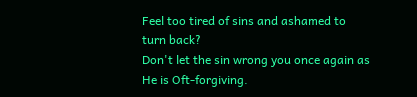Feel too tired of sins and ashamed to turn back?
Don't let the sin wrong you once again as He is Oft-forgiving.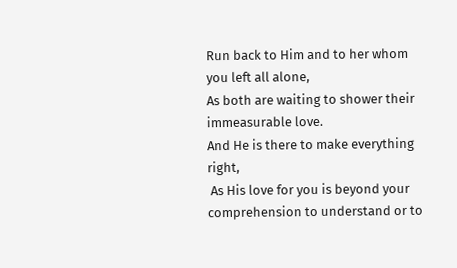Run back to Him and to her whom you left all alone,
As both are waiting to shower their immeasurable love.
And He is there to make everything right,
 As His love for you is beyond your comprehension to understand or to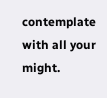contemplate with all your might.